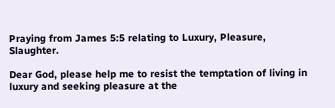Praying from James 5:5 relating to Luxury, Pleasure, Slaughter.

Dear God, please help me to resist the temptation of living in luxury and seeking pleasure at the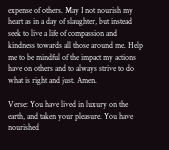expense of others. May I not nourish my heart as in a day of slaughter, but instead seek to live a life of compassion and kindness towards all those around me. Help me to be mindful of the impact my actions have on others and to always strive to do what is right and just. Amen.

Verse: You have lived in luxury on the earth, and taken your pleasure. You have nourished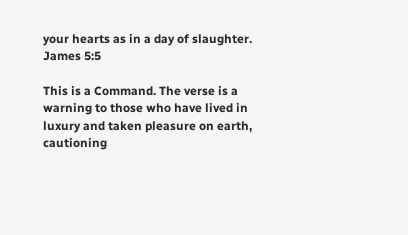your hearts as in a day of slaughter.
James 5:5

This is a Command. The verse is a warning to those who have lived in luxury and taken pleasure on earth, cautioning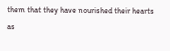them that they have nourished their hearts as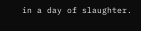in a day of slaughter.